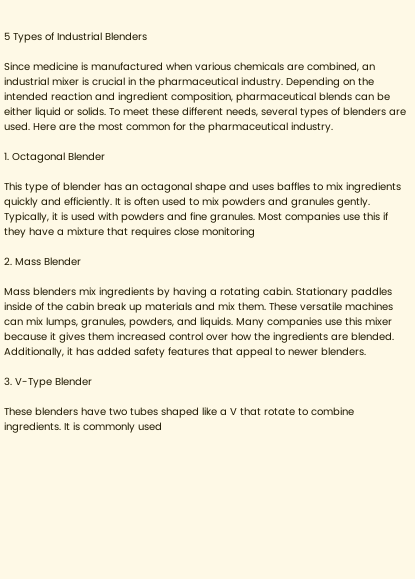5 Types of Industrial Blenders

Since medicine is manufactured when various chemicals are combined, an industrial mixer is crucial in the pharmaceutical industry. Depending on the intended reaction and ingredient composition, pharmaceutical blends can be either liquid or solids. To meet these different needs, several types of blenders are used. Here are the most common for the pharmaceutical industry.

1. Octagonal Blender

This type of blender has an octagonal shape and uses baffles to mix ingredients quickly and efficiently. It is often used to mix powders and granules gently. Typically, it is used with powders and fine granules. Most companies use this if they have a mixture that requires close monitoring

2. Mass Blender

Mass blenders mix ingredients by having a rotating cabin. Stationary paddles inside of the cabin break up materials and mix them. These versatile machines can mix lumps, granules, powders, and liquids. Many companies use this mixer because it gives them increased control over how the ingredients are blended. Additionally, it has added safety features that appeal to newer blenders.

3. V-Type Blender

These blenders have two tubes shaped like a V that rotate to combine ingredients. It is commonly used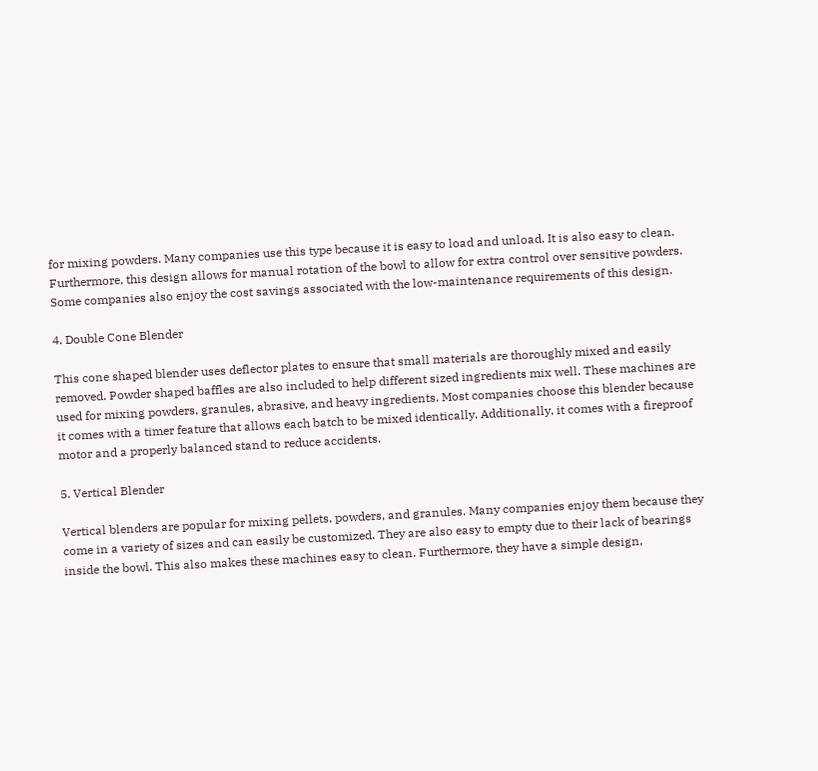for mixing powders. Many companies use this type because it is easy to load and unload. It is also easy to clean. Furthermore, this design allows for manual rotation of the bowl to allow for extra control over sensitive powders. Some companies also enjoy the cost savings associated with the low-maintenance requirements of this design.

4. Double Cone Blender

This cone shaped blender uses deflector plates to ensure that small materials are thoroughly mixed and easily removed. Powder shaped baffles are also included to help different sized ingredients mix well. These machines are used for mixing powders, granules, abrasive, and heavy ingredients. Most companies choose this blender because it comes with a timer feature that allows each batch to be mixed identically. Additionally, it comes with a fireproof motor and a properly balanced stand to reduce accidents.

5. Vertical Blender

Vertical blenders are popular for mixing pellets, powders, and granules. Many companies enjoy them because they come in a variety of sizes and can easily be customized. They are also easy to empty due to their lack of bearings inside the bowl. This also makes these machines easy to clean. Furthermore, they have a simple design,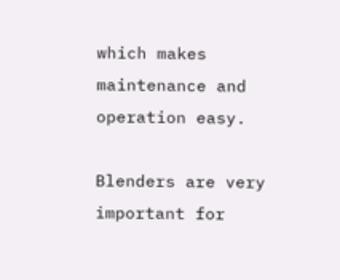which makes maintenance and operation easy.

Blenders are very important for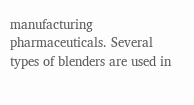manufacturing pharmaceuticals. Several types of blenders are used in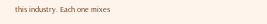this industry. Each one mixes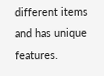different items and has unique features.